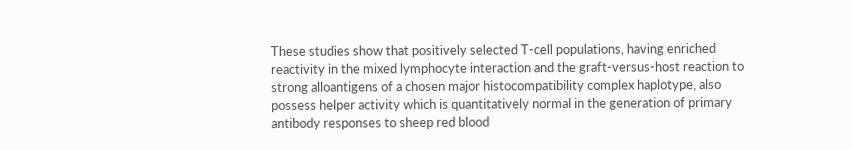These studies show that positively selected T-cell populations, having enriched reactivity in the mixed lymphocyte interaction and the graft-versus-host reaction to strong alloantigens of a chosen major histocompatibility complex haplotype, also possess helper activity which is quantitatively normal in the generation of primary antibody responses to sheep red blood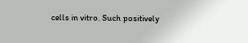cells in vitro. Such positively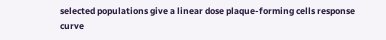selected populations give a linear dose plaque-forming cells response curve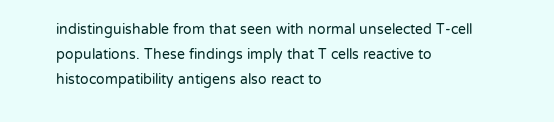indistinguishable from that seen with normal unselected T-cell populations. These findings imply that T cells reactive to histocompatibility antigens also react to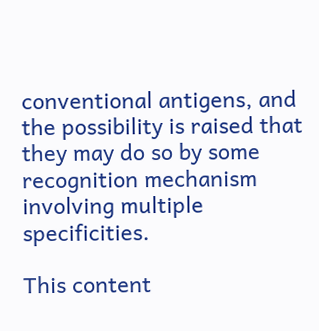conventional antigens, and the possibility is raised that they may do so by some recognition mechanism involving multiple specificities.

This content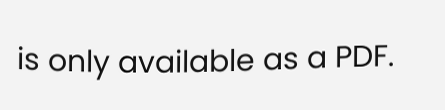is only available as a PDF.